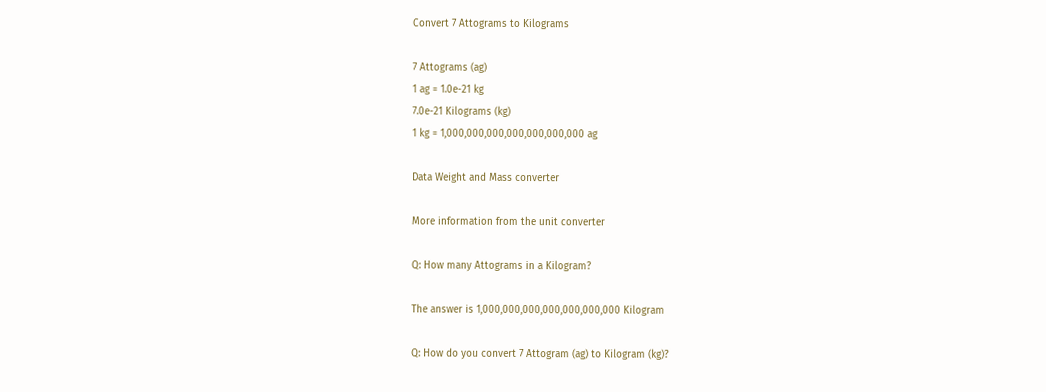Convert 7 Attograms to Kilograms

7 Attograms (ag)
1 ag = 1.0e-21 kg
7.0e-21 Kilograms (kg)
1 kg = 1,000,000,000,000,000,000,000 ag

Data Weight and Mass converter

More information from the unit converter

Q: How many Attograms in a Kilogram?

The answer is 1,000,000,000,000,000,000,000 Kilogram

Q: How do you convert 7 Attogram (ag) to Kilogram (kg)?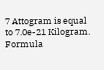7 Attogram is equal to 7.0e-21 Kilogram. Formula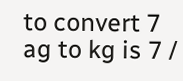to convert 7 ag to kg is 7 /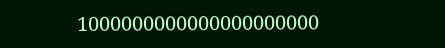1000000000000000000000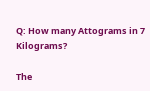Q: How many Attograms in 7 Kilograms?

The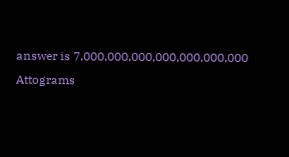answer is 7,000,000,000,000,000,000,000 Attograms